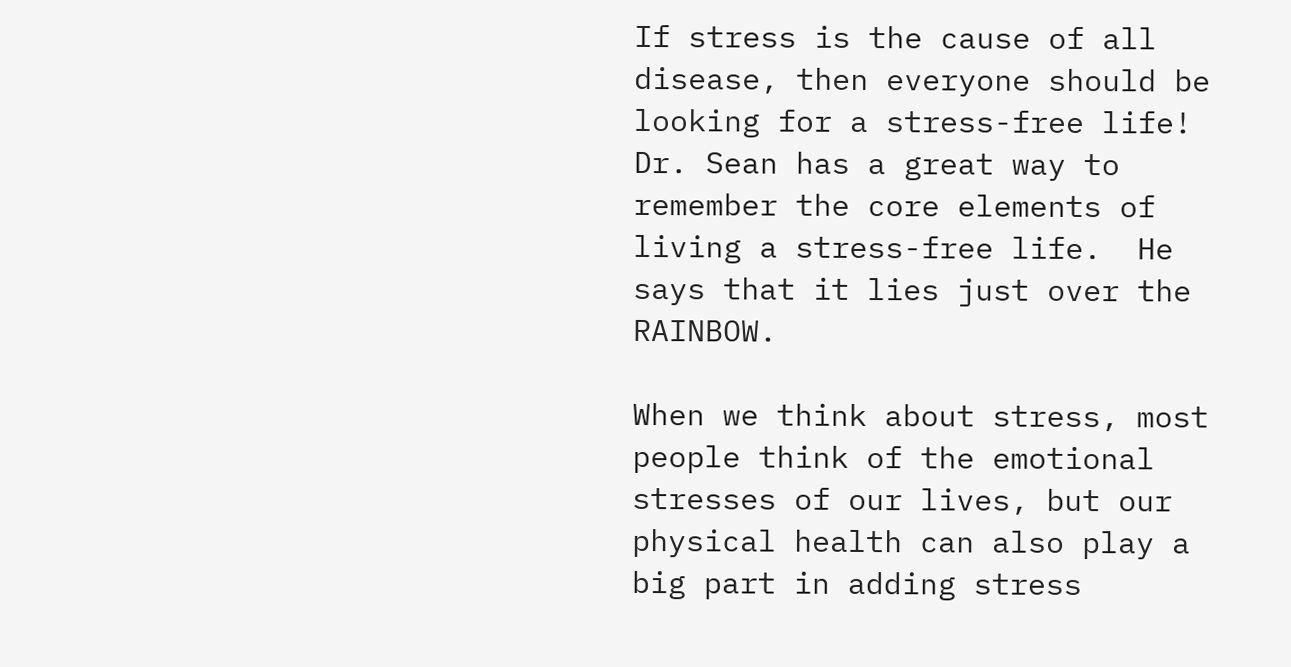If stress is the cause of all disease, then everyone should be looking for a stress-free life!  Dr. Sean has a great way to remember the core elements of living a stress-free life.  He says that it lies just over the RAINBOW.

When we think about stress, most people think of the emotional stresses of our lives, but our physical health can also play a big part in adding stress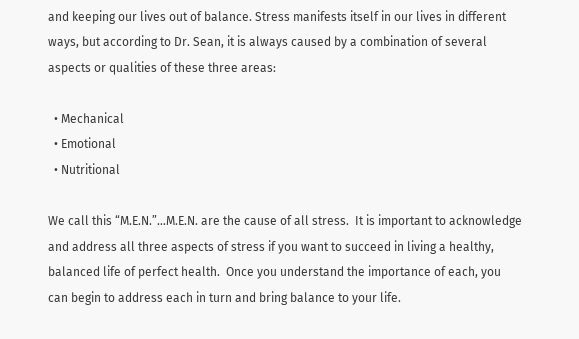and keeping our lives out of balance. Stress manifests itself in our lives in different ways, but according to Dr. Sean, it is always caused by a combination of several aspects or qualities of these three areas:

  • Mechanical
  • Emotional
  • Nutritional

We call this “M.E.N.”…M.E.N. are the cause of all stress.  It is important to acknowledge and address all three aspects of stress if you want to succeed in living a healthy, balanced life of perfect health.  Once you understand the importance of each, you can begin to address each in turn and bring balance to your life.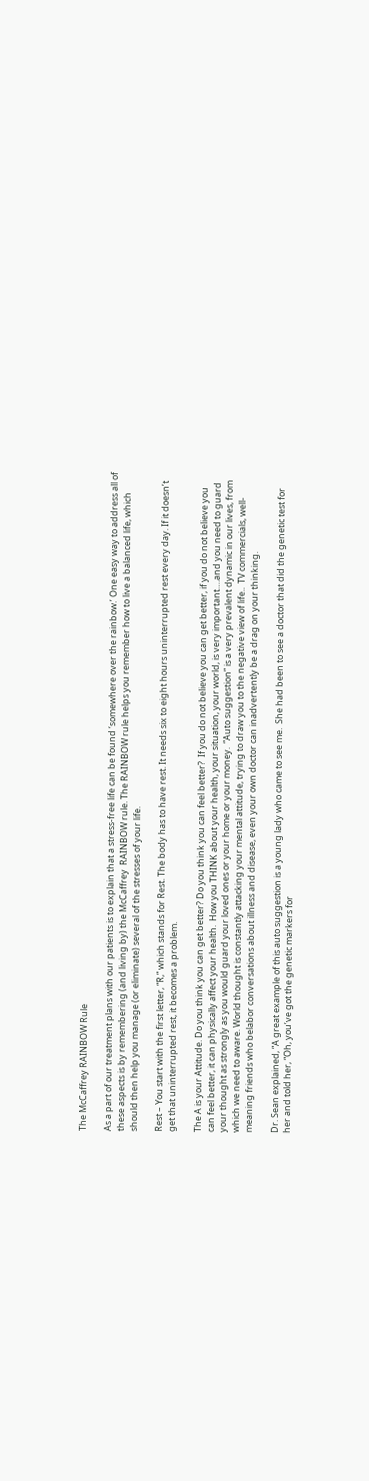The McCaffrey RAINBOW Rule

As a part of our treatment plans with our patients is to explain that a stress-free life can be found ‘somewhere over the rainbow.’ One easy way to address all of these aspects is by remembering (and living by) the McCaffrey  RAINBOW rule. The RAINBOW rule helps you remember how to live a balanced life, which should then help you manage (or eliminate) several of the stresses of your life.

Rest – You start with the first letter, “R,” which stands for Rest. The body has to have rest. It needs six to eight hours uninterrupted rest every day. If it doesn’t get that uninterrupted rest, it becomes a problem.

The A is your Attitude. Do you think you can get better? Do you think you can feel better?  If you do not believe you can get better, if you do not believe you can feel better, it can physically affect your health.  How you THINK about your health, your situation, your world, is very important….and you need to guard your thought as strongly as you would guard your loved ones or your home or your money.  “Auto suggestion” is a very prevalent dynamic in our lives, from which we need to aware. World thought is constantly attacking your mental attitude, trying to draw you to the negative view of life..  TV commercials, well-meaning friends who belabor conversations about illness and disease, even your own doctor can inadvertently be a drag on your thinking.

Dr. Sean explained, “A great example of this auto suggestion is a young lady who came to see me.  She had been to see a doctor that did the genetic test for her and told her, “Oh, you’ve got the genetic markers for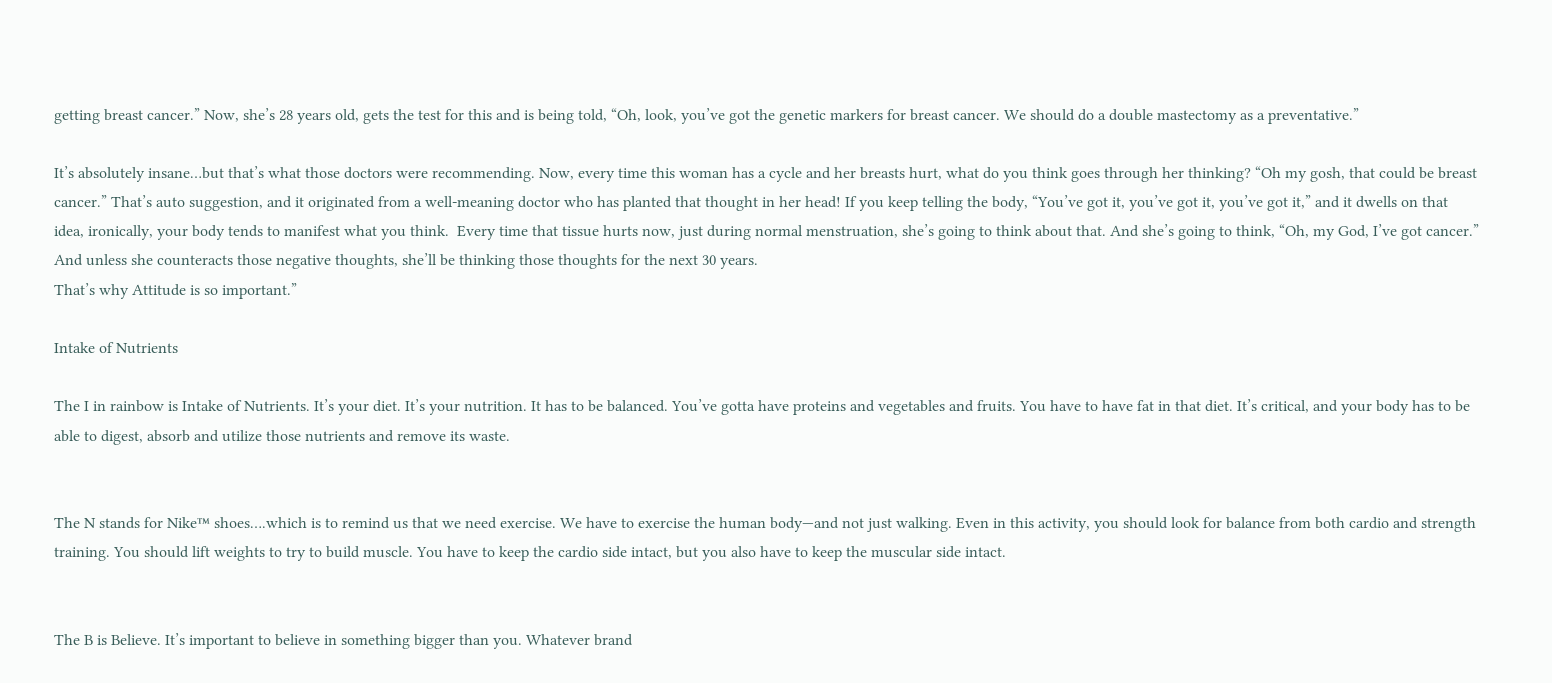getting breast cancer.” Now, she’s 28 years old, gets the test for this and is being told, “Oh, look, you’ve got the genetic markers for breast cancer. We should do a double mastectomy as a preventative.”

It’s absolutely insane…but that’s what those doctors were recommending. Now, every time this woman has a cycle and her breasts hurt, what do you think goes through her thinking? “Oh my gosh, that could be breast cancer.” That’s auto suggestion, and it originated from a well-meaning doctor who has planted that thought in her head! If you keep telling the body, “You’ve got it, you’ve got it, you’ve got it,” and it dwells on that idea, ironically, your body tends to manifest what you think.  Every time that tissue hurts now, just during normal menstruation, she’s going to think about that. And she’s going to think, “Oh, my God, I’ve got cancer.” And unless she counteracts those negative thoughts, she’ll be thinking those thoughts for the next 30 years.
That’s why Attitude is so important.”

Intake of Nutrients

The I in rainbow is Intake of Nutrients. It’s your diet. It’s your nutrition. It has to be balanced. You’ve gotta have proteins and vegetables and fruits. You have to have fat in that diet. It’s critical, and your body has to be able to digest, absorb and utilize those nutrients and remove its waste.


The N stands for Nike™ shoes….which is to remind us that we need exercise. We have to exercise the human body—and not just walking. Even in this activity, you should look for balance from both cardio and strength training. You should lift weights to try to build muscle. You have to keep the cardio side intact, but you also have to keep the muscular side intact.


The B is Believe. It’s important to believe in something bigger than you. Whatever brand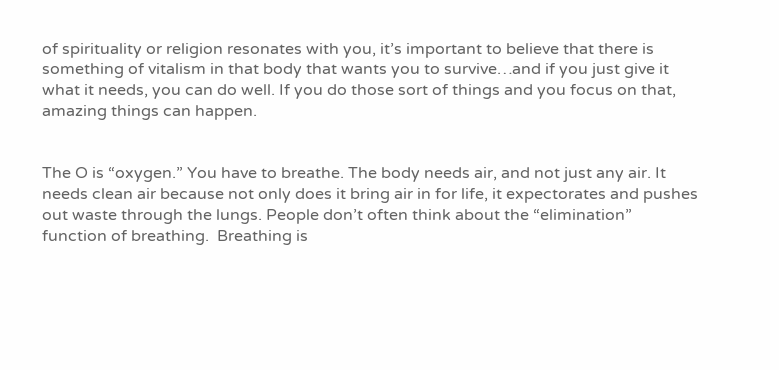of spirituality or religion resonates with you, it’s important to believe that there is something of vitalism in that body that wants you to survive…and if you just give it what it needs, you can do well. If you do those sort of things and you focus on that, amazing things can happen.


The O is “oxygen.” You have to breathe. The body needs air, and not just any air. It needs clean air because not only does it bring air in for life, it expectorates and pushes out waste through the lungs. People don’t often think about the “elimination” function of breathing.  Breathing is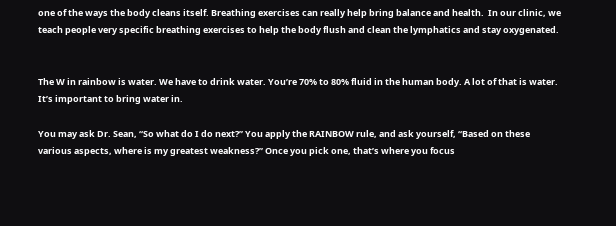one of the ways the body cleans itself. Breathing exercises can really help bring balance and health.  In our clinic, we teach people very specific breathing exercises to help the body flush and clean the lymphatics and stay oxygenated.


The W in rainbow is water. We have to drink water. You’re 70% to 80% fluid in the human body. A lot of that is water. It’s important to bring water in.

You may ask Dr. Sean, “So what do I do next?” You apply the RAINBOW rule, and ask yourself, “Based on these various aspects, where is my greatest weakness?” Once you pick one, that’s where you focus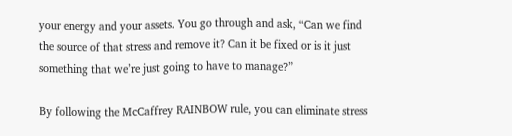your energy and your assets. You go through and ask, “Can we find the source of that stress and remove it? Can it be fixed or is it just something that we’re just going to have to manage?”

By following the McCaffrey RAINBOW rule, you can eliminate stress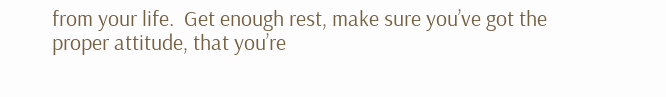from your life.  Get enough rest, make sure you’ve got the proper attitude, that you’re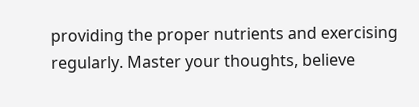providing the proper nutrients and exercising regularly. Master your thoughts, believe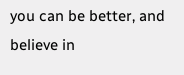you can be better, and believe in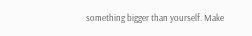something bigger than yourself. Make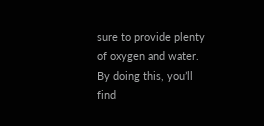sure to provide plenty of oxygen and water. By doing this, you’ll find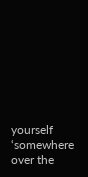yourself ‘somewhere over the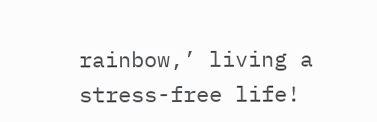rainbow,’ living a stress-free life!